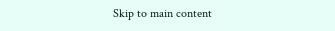Skip to main content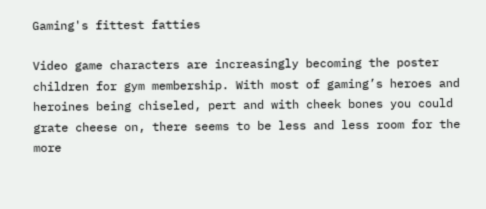Gaming's fittest fatties

Video game characters are increasingly becoming the poster children for gym membership. With most of gaming’s heroes and heroines being chiseled, pert and with cheek bones you could grate cheese on, there seems to be less and less room for the more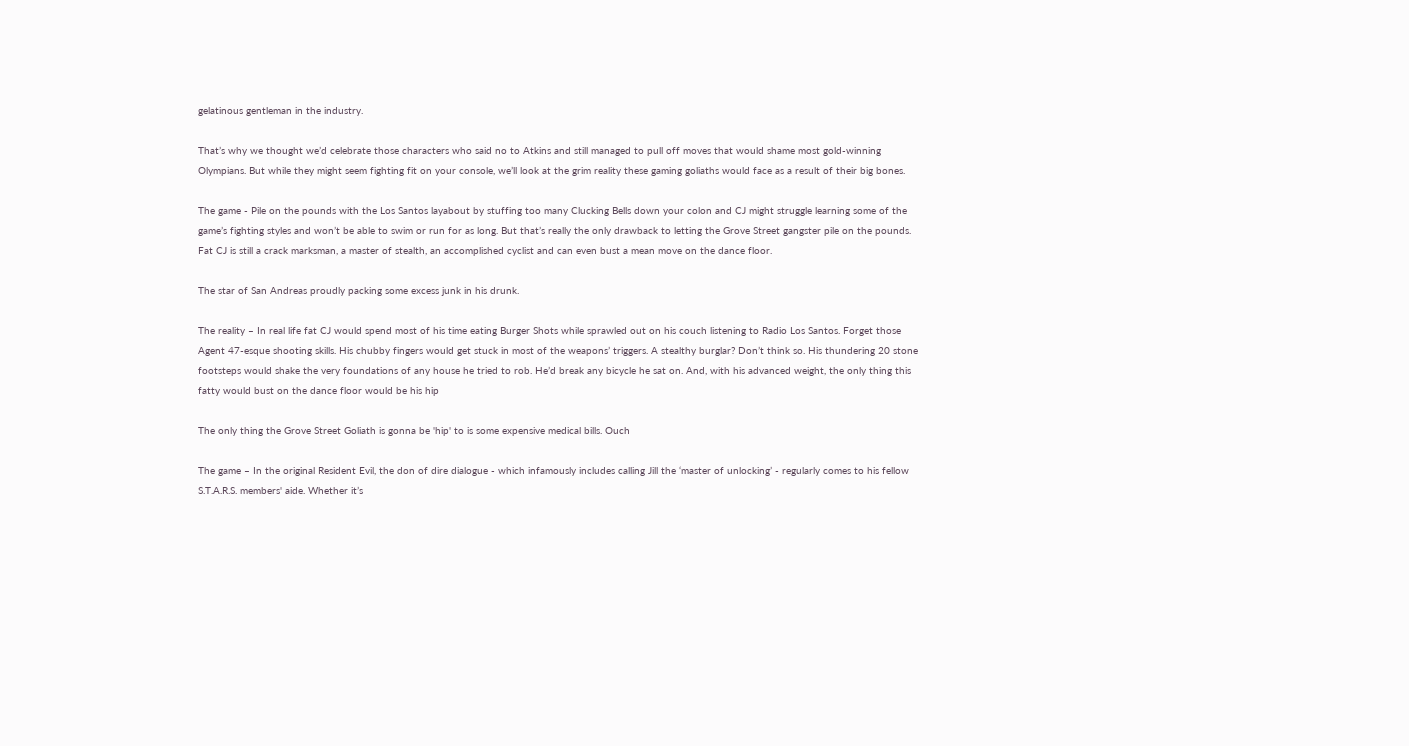gelatinous gentleman in the industry.

That’s why we thought we’d celebrate those characters who said no to Atkins and still managed to pull off moves that would shame most gold-winning Olympians. But while they might seem fighting fit on your console, we’ll look at the grim reality these gaming goliaths would face as a result of their big bones.

The game - Pile on the pounds with the Los Santos layabout by stuffing too many Clucking Bells down your colon and CJ might struggle learning some of the game’s fighting styles and won’t be able to swim or run for as long. But that’s really the only drawback to letting the Grove Street gangster pile on the pounds. Fat CJ is still a crack marksman, a master of stealth, an accomplished cyclist and can even bust a mean move on the dance floor.

The star of San Andreas proudly packing some excess junk in his drunk.

The reality – In real life fat CJ would spend most of his time eating Burger Shots while sprawled out on his couch listening to Radio Los Santos. Forget those Agent 47-esque shooting skills. His chubby fingers would get stuck in most of the weapons’ triggers. A stealthy burglar? Don’t think so. His thundering 20 stone footsteps would shake the very foundations of any house he tried to rob. He’d break any bicycle he sat on. And, with his advanced weight, the only thing this fatty would bust on the dance floor would be his hip

The only thing the Grove Street Goliath is gonna be 'hip' to is some expensive medical bills. Ouch

The game – In the original Resident Evil, the don of dire dialogue - which infamously includes calling Jill the ‘master of unlocking’ - regularly comes to his fellow S.T.A.R.S. members' aide. Whether it’s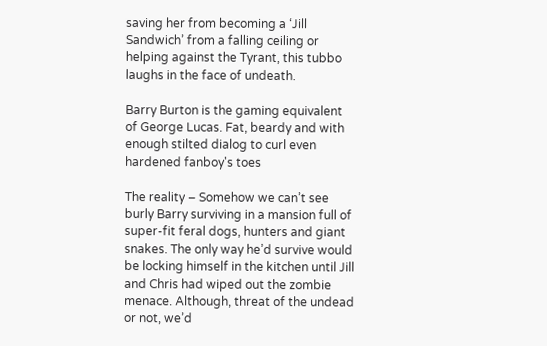saving her from becoming a ‘Jill Sandwich’ from a falling ceiling or helping against the Tyrant, this tubbo laughs in the face of undeath.

Barry Burton is the gaming equivalent of George Lucas. Fat, beardy and with enough stilted dialog to curl even hardened fanboy's toes

The reality – Somehow we can’t see burly Barry surviving in a mansion full of super-fit feral dogs, hunters and giant snakes. The only way he’d survive would be locking himself in the kitchen until Jill and Chris had wiped out the zombie menace. Although, threat of the undead or not, we’d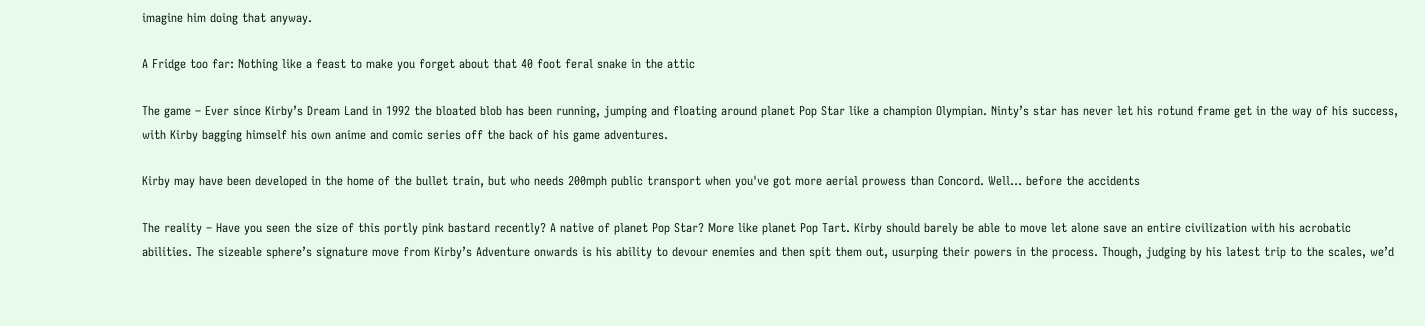imagine him doing that anyway.

A Fridge too far: Nothing like a feast to make you forget about that 40 foot feral snake in the attic

The game – Ever since Kirby’s Dream Land in 1992 the bloated blob has been running, jumping and floating around planet Pop Star like a champion Olympian. Ninty’s star has never let his rotund frame get in the way of his success, with Kirby bagging himself his own anime and comic series off the back of his game adventures.

Kirby may have been developed in the home of the bullet train, but who needs 200mph public transport when you've got more aerial prowess than Concord. Well... before the accidents

The reality – Have you seen the size of this portly pink bastard recently? A native of planet Pop Star? More like planet Pop Tart. Kirby should barely be able to move let alone save an entire civilization with his acrobatic abilities. The sizeable sphere’s signature move from Kirby’s Adventure onwards is his ability to devour enemies and then spit them out, usurping their powers in the process. Though, judging by his latest trip to the scales, we’d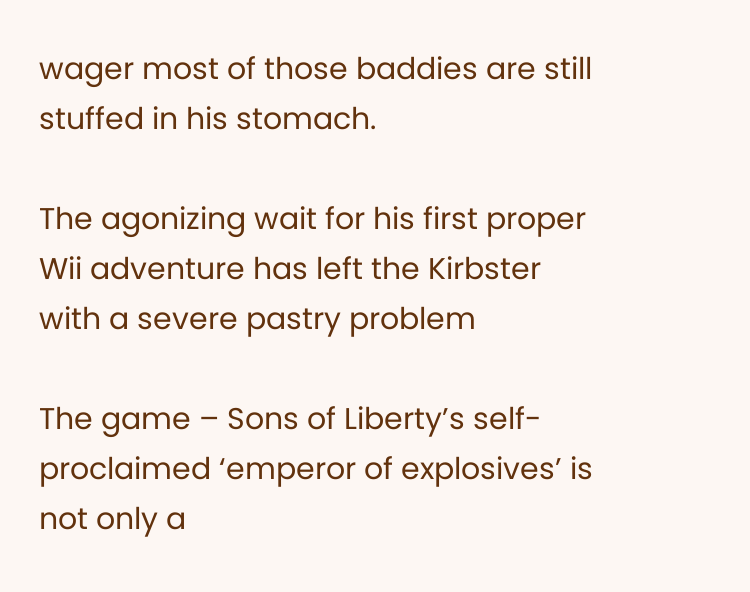wager most of those baddies are still stuffed in his stomach.

The agonizing wait for his first proper Wii adventure has left the Kirbster with a severe pastry problem

The game – Sons of Liberty’s self-proclaimed ‘emperor of explosives’ is not only a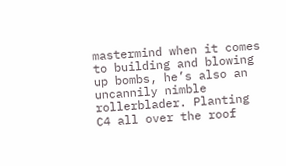mastermind when it comes to building and blowing up bombs, he’s also an uncannily nimble rollerblader. Planting C4 all over the roof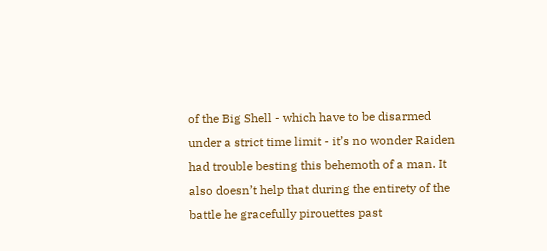of the Big Shell - which have to be disarmed under a strict time limit - it’s no wonder Raiden had trouble besting this behemoth of a man. It also doesn’t help that during the entirety of the battle he gracefully pirouettes past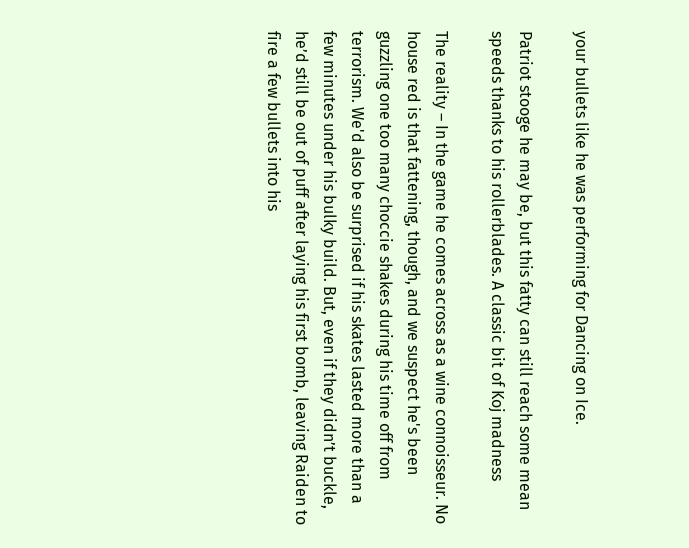your bullets like he was performing for Dancing on Ice.

Patriot stooge he may be, but this fatty can still reach some mean speeds thanks to his rollerblades. A classic bit of Koj madness

The reality – In the game he comes across as a wine connoisseur. No house red is that fattening, though, and we suspect he's been guzzling one too many choccie shakes during his time off from terrorism. We'd also be surprised if his skates lasted more than a few minutes under his bulky build. But, even if they didn’t buckle, he’d still be out of puff after laying his first bomb, leaving Raiden to fire a few bullets into his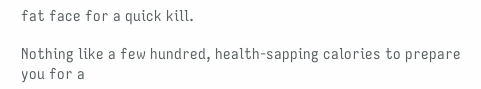fat face for a quick kill.

Nothing like a few hundred, health-sapping calories to prepare you for a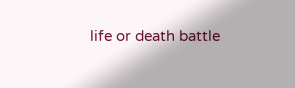life or death battle